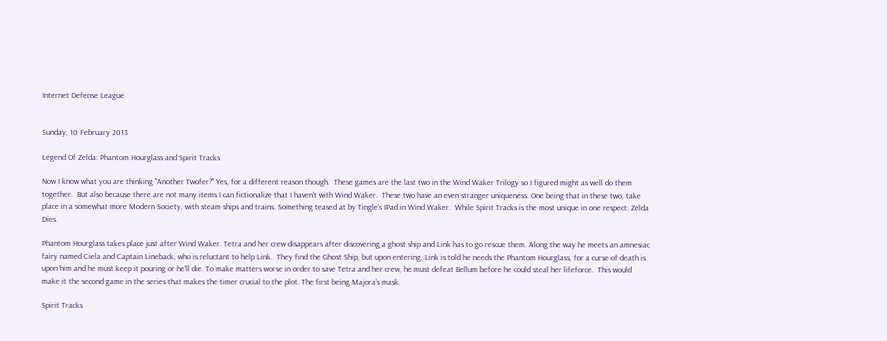Internet Defense League


Sunday, 10 February 2013

Legend Of Zelda: Phantom Hourglass and Spirit Tracks

Now I know what you are thinking "Another Twofer?" Yes, for a different reason though.  These games are the last two in the Wind Waker Trilogy so I figured might as well do them together.  But also because there are not many items I can fictionalize that I haven't with Wind Waker.  These two have an even stranger uniqueness. One being that in these two, take place in a somewhat more Modern Society, with steam ships and trains. Something teased at by Tingle's IPad in Wind Waker.  While Spirit Tracks is the most unique in one respect: Zelda Dies.

Phantom Hourglass takes place just after Wind Waker. Tetra and her crew disappears after discovering a ghost ship and Link has to go rescue them. Along the way he meets an amnesiac fairy named Ciela and Captain Lineback, who is reluctant to help Link.  They find the Ghost Ship, but upon entering, Link is told he needs the Phantom Hourglass, for a curse of death is upon him and he must keep it pouring or he'll die. To make matters worse in order to save Tetra and her crew, he must defeat Bellum before he could steal her lifeforce.  This would make it the second game in the series that makes the timer crucial to the plot. The first being Majora's mask.

Spirit Tracks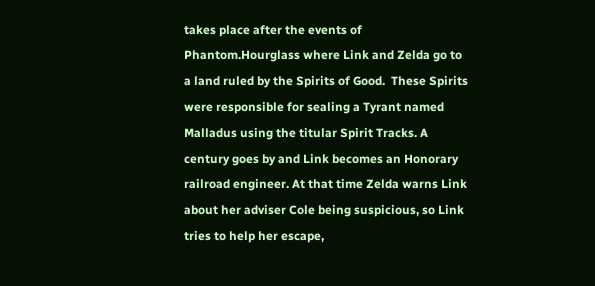takes place after the events of Phantom.Hourglass where Link and Zelda go to a land ruled by the Spirits of Good.  These Spirits were responsible for sealing a Tyrant named Malladus using the titular Spirit Tracks. A century goes by and Link becomes an Honorary railroad engineer. At that time Zelda warns Link about her adviser Cole being suspicious, so Link tries to help her escape,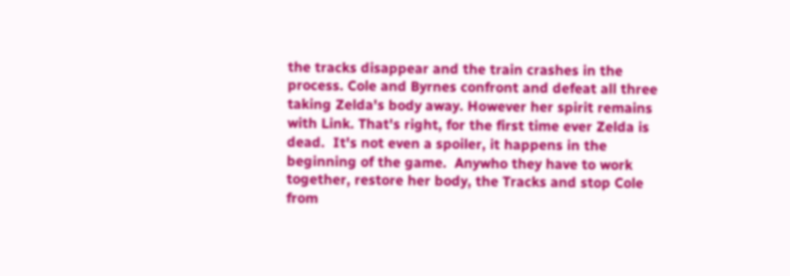the tracks disappear and the train crashes in the process. Cole and Byrnes confront and defeat all three taking Zelda's body away. However her spirit remains with Link. That's right, for the first time ever Zelda is dead.  It's not even a spoiler, it happens in the beginning of the game.  Anywho they have to work together, restore her body, the Tracks and stop Cole from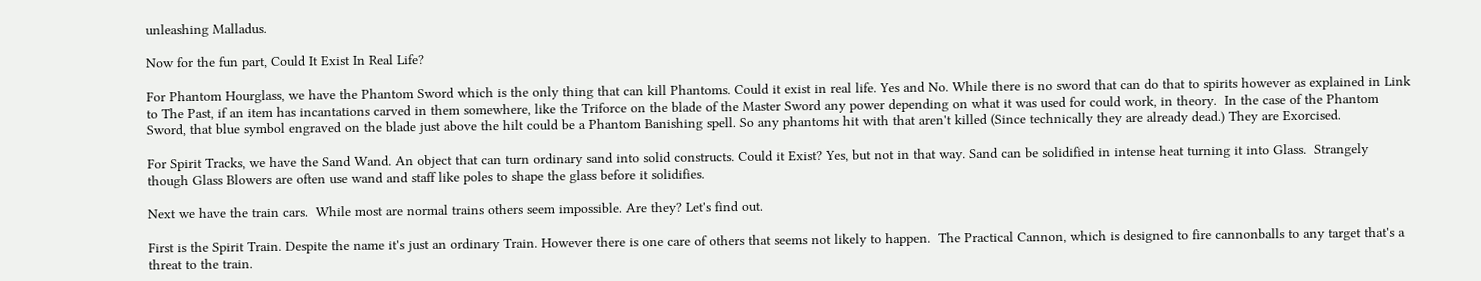unleashing Malladus.

Now for the fun part, Could It Exist In Real Life?

For Phantom Hourglass, we have the Phantom Sword which is the only thing that can kill Phantoms. Could it exist in real life. Yes and No. While there is no sword that can do that to spirits however as explained in Link to The Past, if an item has incantations carved in them somewhere, like the Triforce on the blade of the Master Sword any power depending on what it was used for could work, in theory.  In the case of the Phantom Sword, that blue symbol engraved on the blade just above the hilt could be a Phantom Banishing spell. So any phantoms hit with that aren't killed (Since technically they are already dead.) They are Exorcised.

For Spirit Tracks, we have the Sand Wand. An object that can turn ordinary sand into solid constructs. Could it Exist? Yes, but not in that way. Sand can be solidified in intense heat turning it into Glass.  Strangely though Glass Blowers are often use wand and staff like poles to shape the glass before it solidifies.

Next we have the train cars.  While most are normal trains others seem impossible. Are they? Let's find out.

First is the Spirit Train. Despite the name it's just an ordinary Train. However there is one care of others that seems not likely to happen.  The Practical Cannon, which is designed to fire cannonballs to any target that's a threat to the train.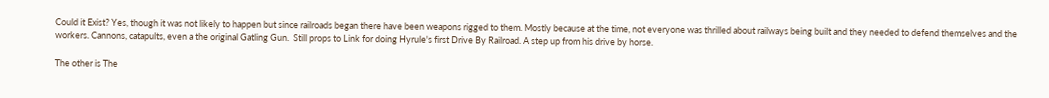Could it Exist? Yes, though it was not likely to happen but since railroads began there have been weapons rigged to them. Mostly because at the time, not everyone was thrilled about railways being built and they needed to defend themselves and the workers. Cannons, catapults, even a the original Gatling Gun.  Still props to Link for doing Hyrule's first Drive By Railroad. A step up from his drive by horse.

The other is The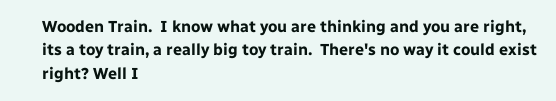Wooden Train.  I know what you are thinking and you are right, its a toy train, a really big toy train.  There's no way it could exist right? Well I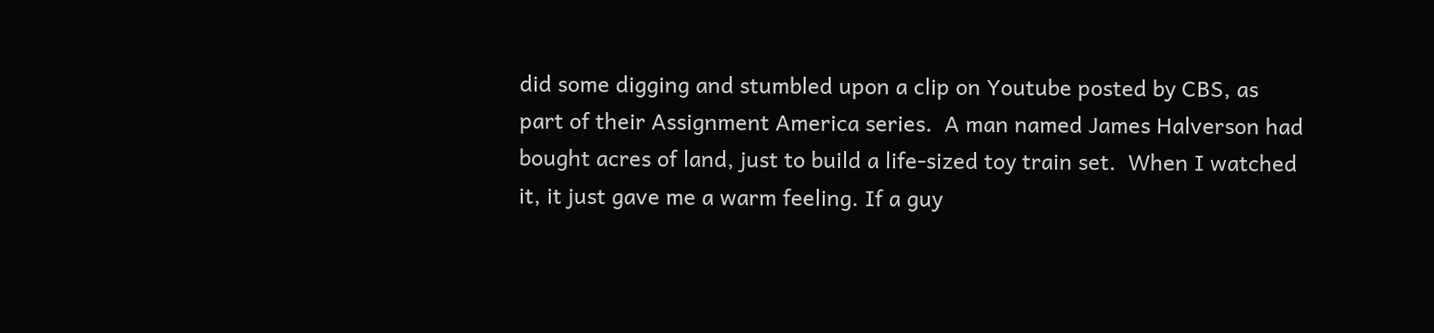did some digging and stumbled upon a clip on Youtube posted by CBS, as part of their Assignment America series.  A man named James Halverson had bought acres of land, just to build a life-sized toy train set.  When I watched it, it just gave me a warm feeling. If a guy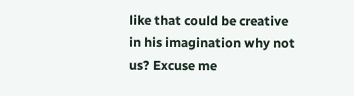like that could be creative in his imagination why not us? Excuse me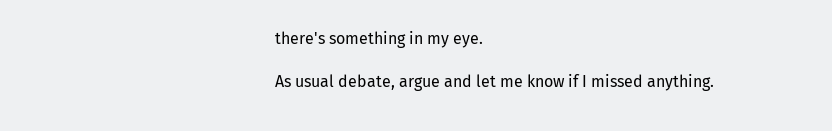there's something in my eye.

As usual debate, argue and let me know if I missed anything.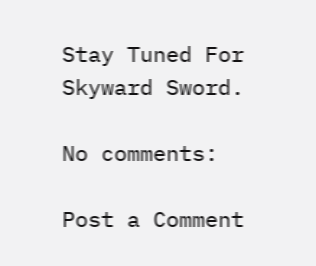Stay Tuned For Skyward Sword.

No comments:

Post a Comment